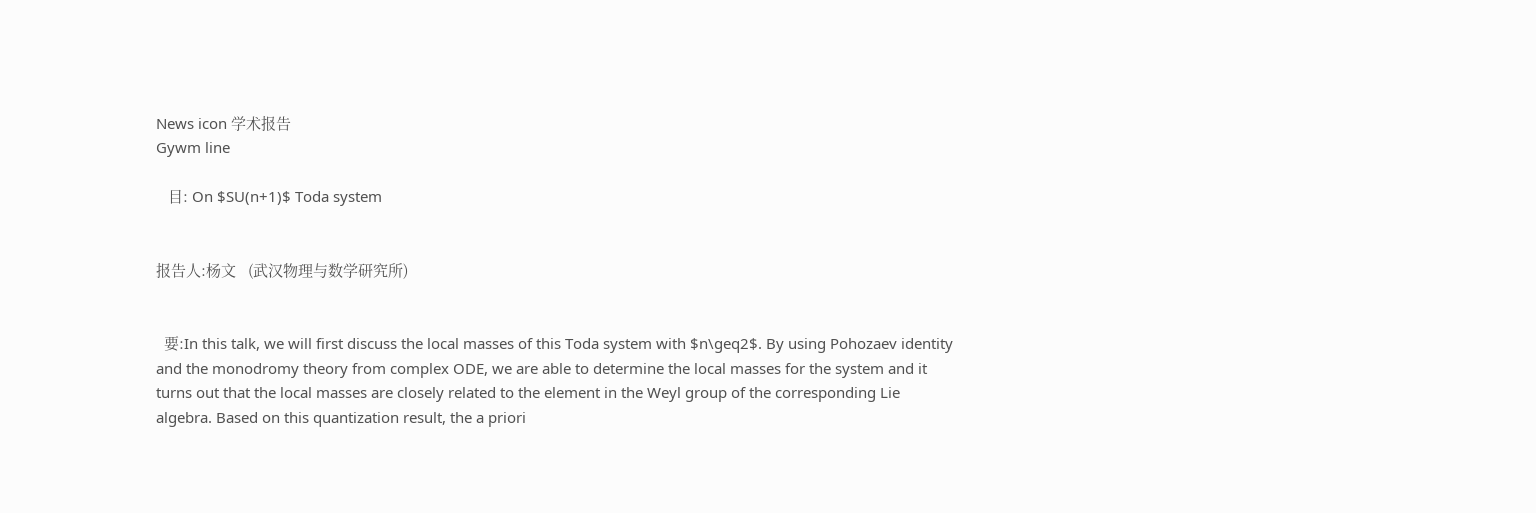News icon 学术报告
Gywm line

   目: On $SU(n+1)$ Toda system


报告人:杨文   (武汉物理与数学研究所)


  要:In this talk, we will first discuss the local masses of this Toda system with $n\geq2$. By using Pohozaev identity and the monodromy theory from complex ODE, we are able to determine the local masses for the system and it turns out that the local masses are closely related to the element in the Weyl group of the corresponding Lie algebra. Based on this quantization result, the a priori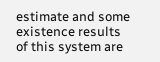estimate and some existence results of this system are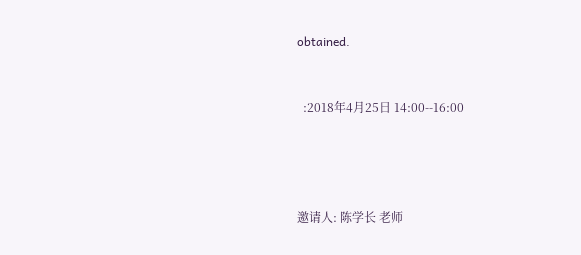obtained.


  :2018年4月25日 14:00--16:00




邀请人: 陈学长 老师